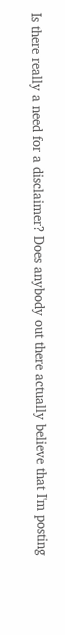Is there really a need for a disclaimer? Does anybody out there actually believe that I'm posting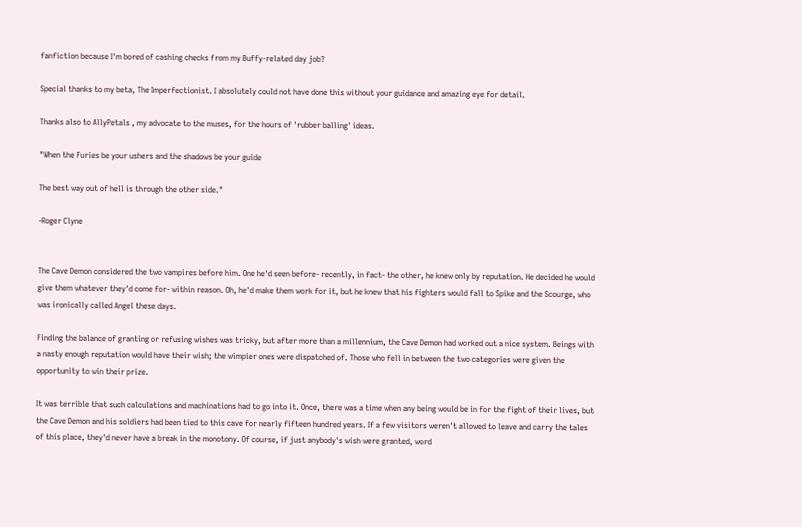fanfiction because I'm bored of cashing checks from my Buffy-related day job?

Special thanks to my beta, The Imperfectionist. I absolutely could not have done this without your guidance and amazing eye for detail.

Thanks also to AllyPetals , my advocate to the muses, for the hours of 'rubber balling' ideas.

"When the Furies be your ushers and the shadows be your guide

The best way out of hell is through the other side."

-Roger Clyne


The Cave Demon considered the two vampires before him. One he'd seen before- recently, in fact- the other, he knew only by reputation. He decided he would give them whatever they'd come for- within reason. Oh, he'd make them work for it, but he knew that his fighters would fall to Spike and the Scourge, who was ironically called Angel these days.

Finding the balance of granting or refusing wishes was tricky, but after more than a millennium, the Cave Demon had worked out a nice system. Beings with a nasty enough reputation would have their wish; the wimpier ones were dispatched of. Those who fell in between the two categories were given the opportunity to win their prize.

It was terrible that such calculations and machinations had to go into it. Once, there was a time when any being would be in for the fight of their lives, but the Cave Demon and his soldiers had been tied to this cave for nearly fifteen hundred years. If a few visitors weren't allowed to leave and carry the tales of this place, they'd never have a break in the monotony. Of course, if just anybody's wish were granted, word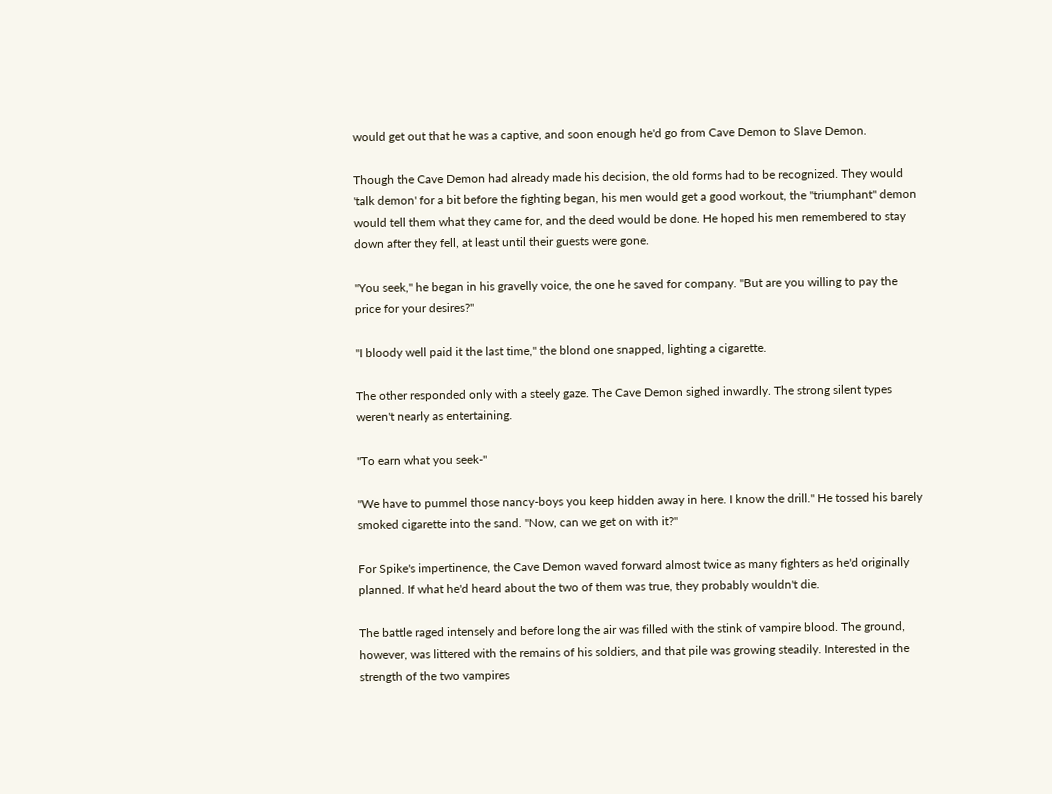would get out that he was a captive, and soon enough he'd go from Cave Demon to Slave Demon.

Though the Cave Demon had already made his decision, the old forms had to be recognized. They would 'talk demon' for a bit before the fighting began, his men would get a good workout, the "triumphant" demon would tell them what they came for, and the deed would be done. He hoped his men remembered to stay down after they fell, at least until their guests were gone.

"You seek," he began in his gravelly voice, the one he saved for company. "But are you willing to pay the price for your desires?"

"I bloody well paid it the last time," the blond one snapped, lighting a cigarette.

The other responded only with a steely gaze. The Cave Demon sighed inwardly. The strong silent types weren't nearly as entertaining.

"To earn what you seek-"

"We have to pummel those nancy-boys you keep hidden away in here. I know the drill." He tossed his barely smoked cigarette into the sand. "Now, can we get on with it?"

For Spike's impertinence, the Cave Demon waved forward almost twice as many fighters as he'd originally planned. If what he'd heard about the two of them was true, they probably wouldn't die.

The battle raged intensely and before long the air was filled with the stink of vampire blood. The ground, however, was littered with the remains of his soldiers, and that pile was growing steadily. Interested in the strength of the two vampires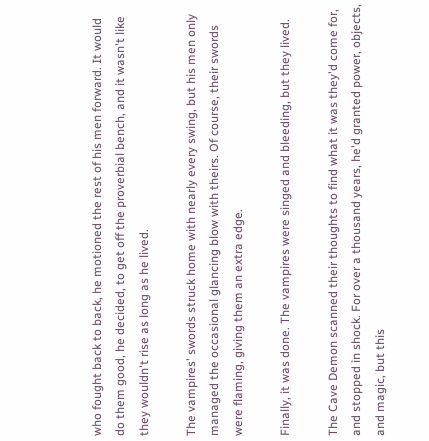who fought back to back, he motioned the rest of his men forward. It would do them good, he decided, to get off the proverbial bench, and it wasn't like they wouldn't rise as long as he lived.

The vampires' swords struck home with nearly every swing, but his men only managed the occasional glancing blow with theirs. Of course, their swords were flaming, giving them an extra edge.

Finally, it was done. The vampires were singed and bleeding, but they lived.

The Cave Demon scanned their thoughts to find what it was they'd come for, and stopped in shock. For over a thousand years, he'd granted power, objects, and magic, but this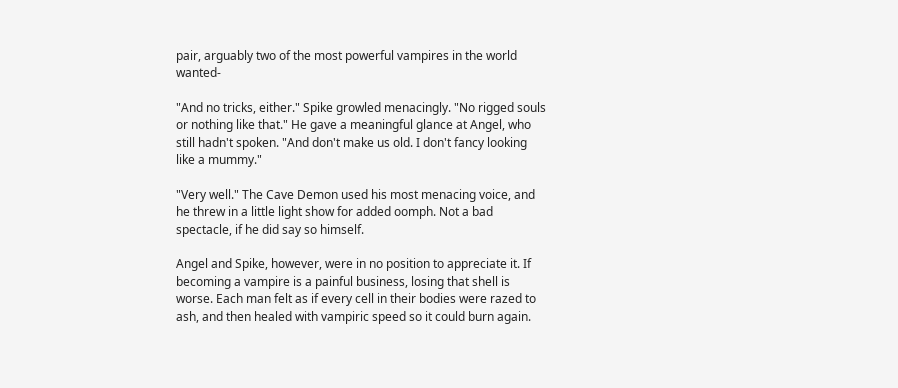pair, arguably two of the most powerful vampires in the world wanted-

"And no tricks, either." Spike growled menacingly. "No rigged souls or nothing like that." He gave a meaningful glance at Angel, who still hadn't spoken. "And don't make us old. I don't fancy looking like a mummy."

"Very well." The Cave Demon used his most menacing voice, and he threw in a little light show for added oomph. Not a bad spectacle, if he did say so himself.

Angel and Spike, however, were in no position to appreciate it. If becoming a vampire is a painful business, losing that shell is worse. Each man felt as if every cell in their bodies were razed to ash, and then healed with vampiric speed so it could burn again.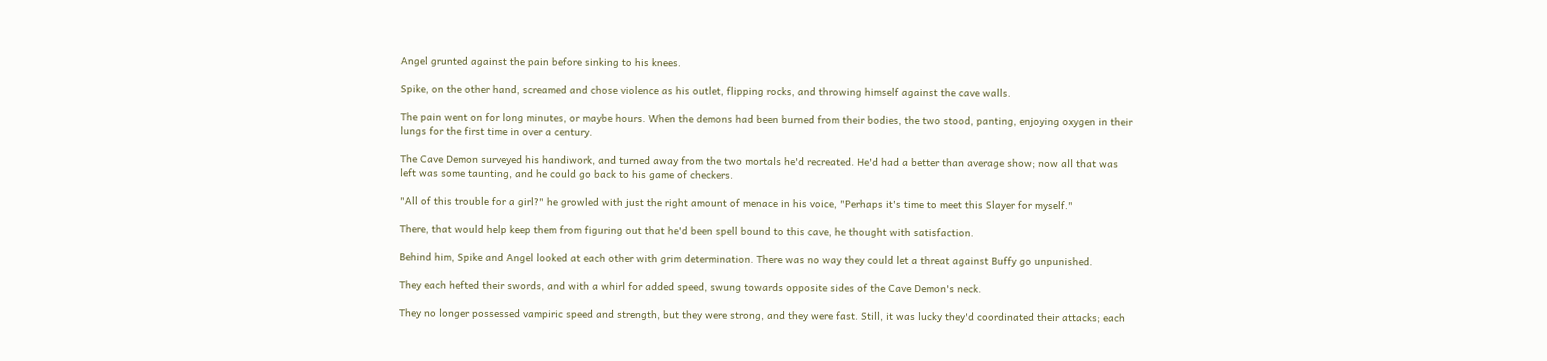Angel grunted against the pain before sinking to his knees.

Spike, on the other hand, screamed and chose violence as his outlet, flipping rocks, and throwing himself against the cave walls.

The pain went on for long minutes, or maybe hours. When the demons had been burned from their bodies, the two stood, panting, enjoying oxygen in their lungs for the first time in over a century.

The Cave Demon surveyed his handiwork, and turned away from the two mortals he'd recreated. He'd had a better than average show; now all that was left was some taunting, and he could go back to his game of checkers.

"All of this trouble for a girl?" he growled with just the right amount of menace in his voice, "Perhaps it's time to meet this Slayer for myself."

There, that would help keep them from figuring out that he'd been spell bound to this cave, he thought with satisfaction.

Behind him, Spike and Angel looked at each other with grim determination. There was no way they could let a threat against Buffy go unpunished.

They each hefted their swords, and with a whirl for added speed, swung towards opposite sides of the Cave Demon's neck.

They no longer possessed vampiric speed and strength, but they were strong, and they were fast. Still, it was lucky they'd coordinated their attacks; each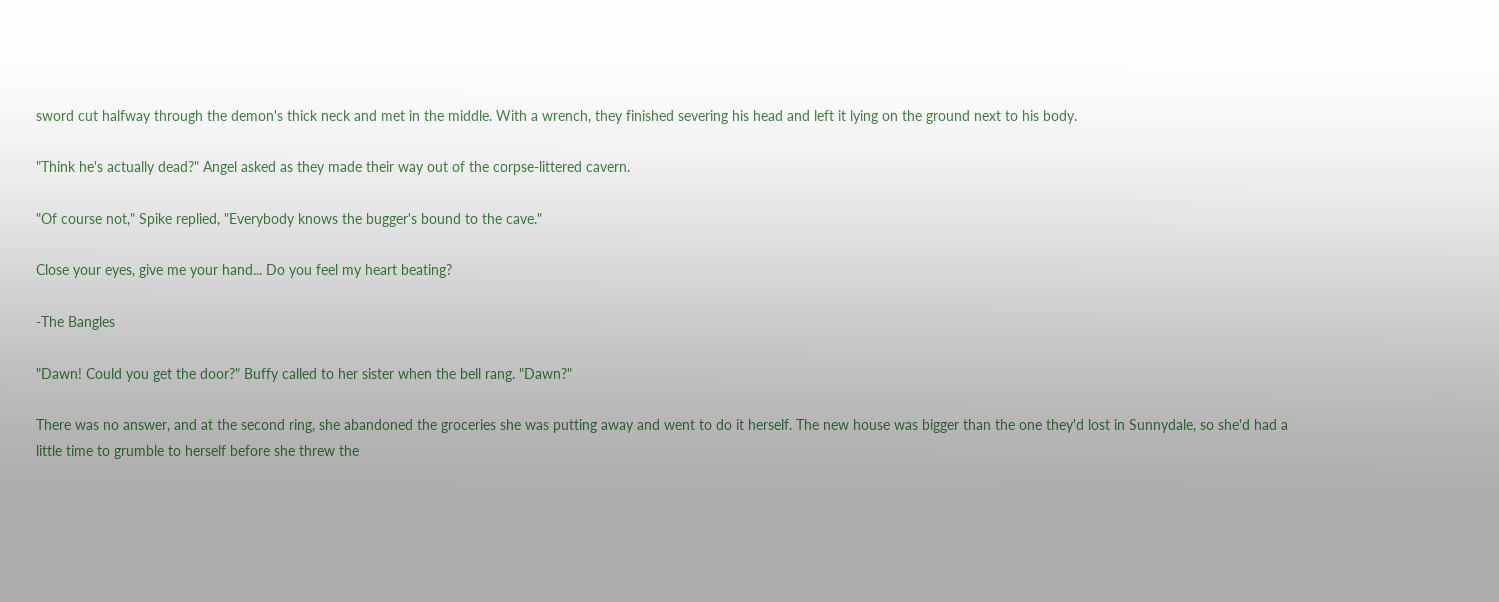sword cut halfway through the demon's thick neck and met in the middle. With a wrench, they finished severing his head and left it lying on the ground next to his body.

"Think he's actually dead?" Angel asked as they made their way out of the corpse-littered cavern.

"Of course not," Spike replied, "Everybody knows the bugger's bound to the cave."

Close your eyes, give me your hand... Do you feel my heart beating?

-The Bangles

"Dawn! Could you get the door?" Buffy called to her sister when the bell rang. "Dawn?"

There was no answer, and at the second ring, she abandoned the groceries she was putting away and went to do it herself. The new house was bigger than the one they'd lost in Sunnydale, so she'd had a little time to grumble to herself before she threw the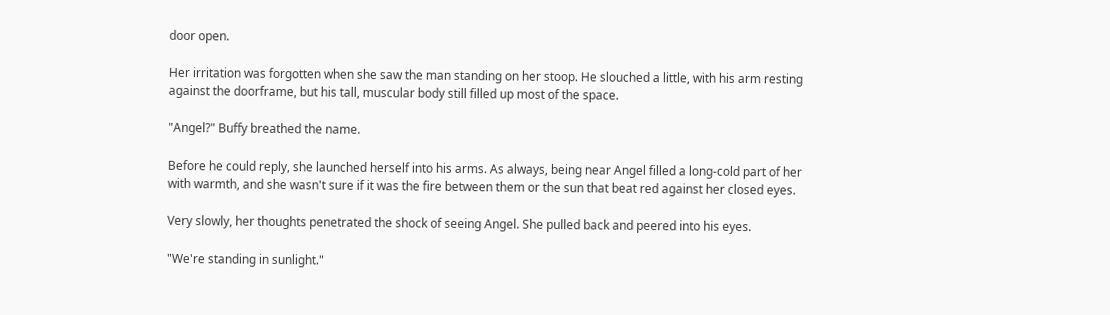door open.

Her irritation was forgotten when she saw the man standing on her stoop. He slouched a little, with his arm resting against the doorframe, but his tall, muscular body still filled up most of the space.

"Angel?" Buffy breathed the name.

Before he could reply, she launched herself into his arms. As always, being near Angel filled a long-cold part of her with warmth, and she wasn't sure if it was the fire between them or the sun that beat red against her closed eyes.

Very slowly, her thoughts penetrated the shock of seeing Angel. She pulled back and peered into his eyes.

"We're standing in sunlight."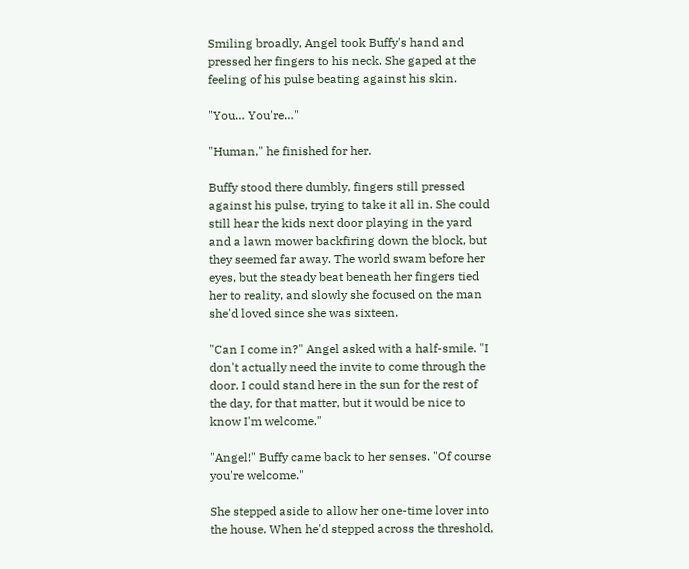Smiling broadly, Angel took Buffy's hand and pressed her fingers to his neck. She gaped at the feeling of his pulse beating against his skin.

"You… You're…"

"Human," he finished for her.

Buffy stood there dumbly, fingers still pressed against his pulse, trying to take it all in. She could still hear the kids next door playing in the yard and a lawn mower backfiring down the block, but they seemed far away. The world swam before her eyes, but the steady beat beneath her fingers tied her to reality, and slowly she focused on the man she'd loved since she was sixteen.

"Can I come in?" Angel asked with a half-smile. "I don't actually need the invite to come through the door. I could stand here in the sun for the rest of the day, for that matter, but it would be nice to know I'm welcome."

"Angel!" Buffy came back to her senses. "Of course you're welcome."

She stepped aside to allow her one-time lover into the house. When he'd stepped across the threshold,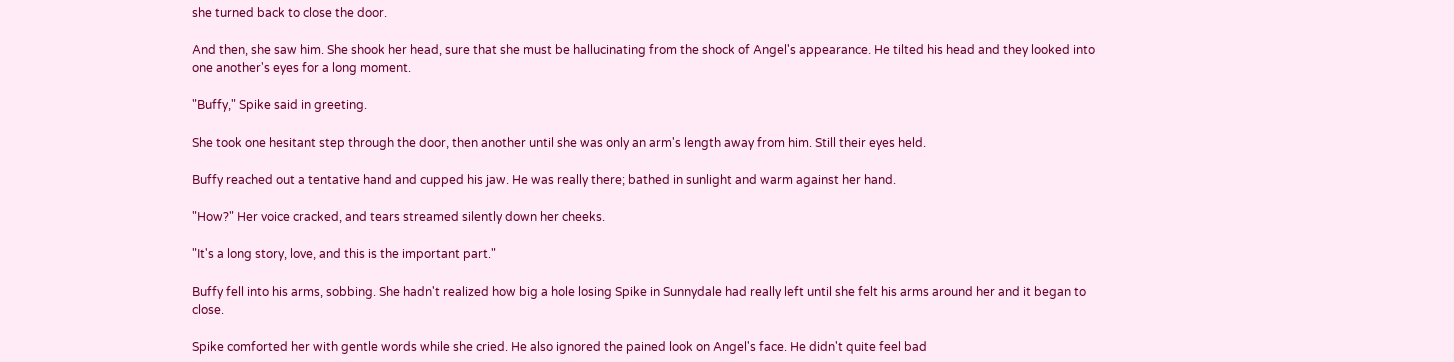she turned back to close the door.

And then, she saw him. She shook her head, sure that she must be hallucinating from the shock of Angel's appearance. He tilted his head and they looked into one another's eyes for a long moment.

"Buffy," Spike said in greeting.

She took one hesitant step through the door, then another until she was only an arm's length away from him. Still their eyes held.

Buffy reached out a tentative hand and cupped his jaw. He was really there; bathed in sunlight and warm against her hand.

"How?" Her voice cracked, and tears streamed silently down her cheeks.

"It's a long story, love, and this is the important part."

Buffy fell into his arms, sobbing. She hadn't realized how big a hole losing Spike in Sunnydale had really left until she felt his arms around her and it began to close.

Spike comforted her with gentle words while she cried. He also ignored the pained look on Angel's face. He didn't quite feel bad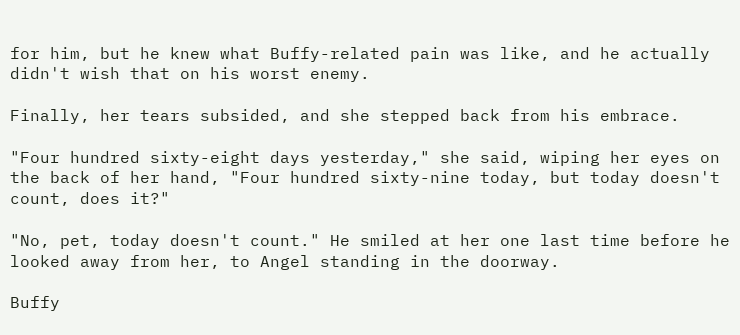for him, but he knew what Buffy-related pain was like, and he actually didn't wish that on his worst enemy.

Finally, her tears subsided, and she stepped back from his embrace.

"Four hundred sixty-eight days yesterday," she said, wiping her eyes on the back of her hand, "Four hundred sixty-nine today, but today doesn't count, does it?"

"No, pet, today doesn't count." He smiled at her one last time before he looked away from her, to Angel standing in the doorway.

Buffy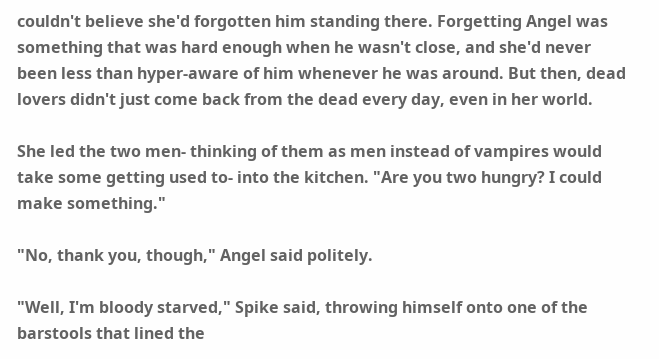couldn't believe she'd forgotten him standing there. Forgetting Angel was something that was hard enough when he wasn't close, and she'd never been less than hyper-aware of him whenever he was around. But then, dead lovers didn't just come back from the dead every day, even in her world.

She led the two men- thinking of them as men instead of vampires would take some getting used to- into the kitchen. "Are you two hungry? I could make something."

"No, thank you, though," Angel said politely.

"Well, I'm bloody starved," Spike said, throwing himself onto one of the barstools that lined the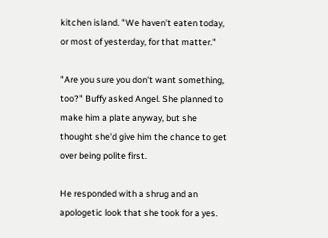kitchen island. "We haven't eaten today, or most of yesterday, for that matter."

"Are you sure you don't want something, too?" Buffy asked Angel. She planned to make him a plate anyway, but she thought she'd give him the chance to get over being polite first.

He responded with a shrug and an apologetic look that she took for a yes.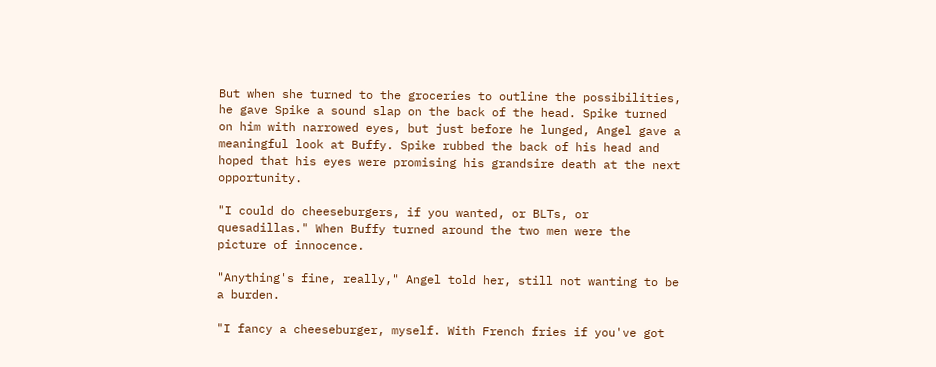But when she turned to the groceries to outline the possibilities, he gave Spike a sound slap on the back of the head. Spike turned on him with narrowed eyes, but just before he lunged, Angel gave a meaningful look at Buffy. Spike rubbed the back of his head and hoped that his eyes were promising his grandsire death at the next opportunity.

"I could do cheeseburgers, if you wanted, or BLTs, or quesadillas." When Buffy turned around the two men were the picture of innocence.

"Anything's fine, really," Angel told her, still not wanting to be a burden.

"I fancy a cheeseburger, myself. With French fries if you've got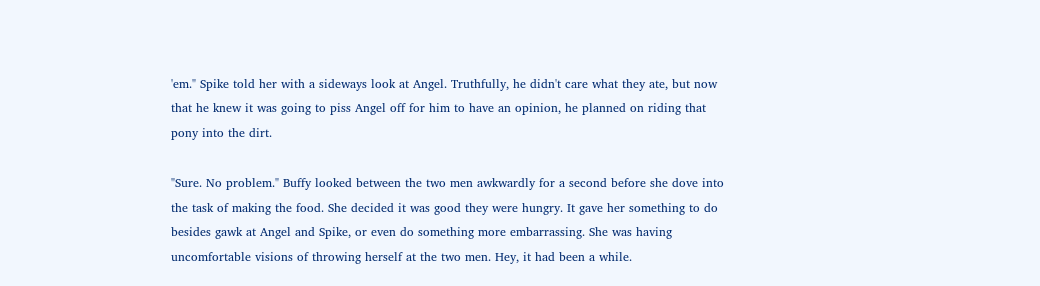'em." Spike told her with a sideways look at Angel. Truthfully, he didn't care what they ate, but now that he knew it was going to piss Angel off for him to have an opinion, he planned on riding that pony into the dirt.

"Sure. No problem." Buffy looked between the two men awkwardly for a second before she dove into the task of making the food. She decided it was good they were hungry. It gave her something to do besides gawk at Angel and Spike, or even do something more embarrassing. She was having uncomfortable visions of throwing herself at the two men. Hey, it had been a while.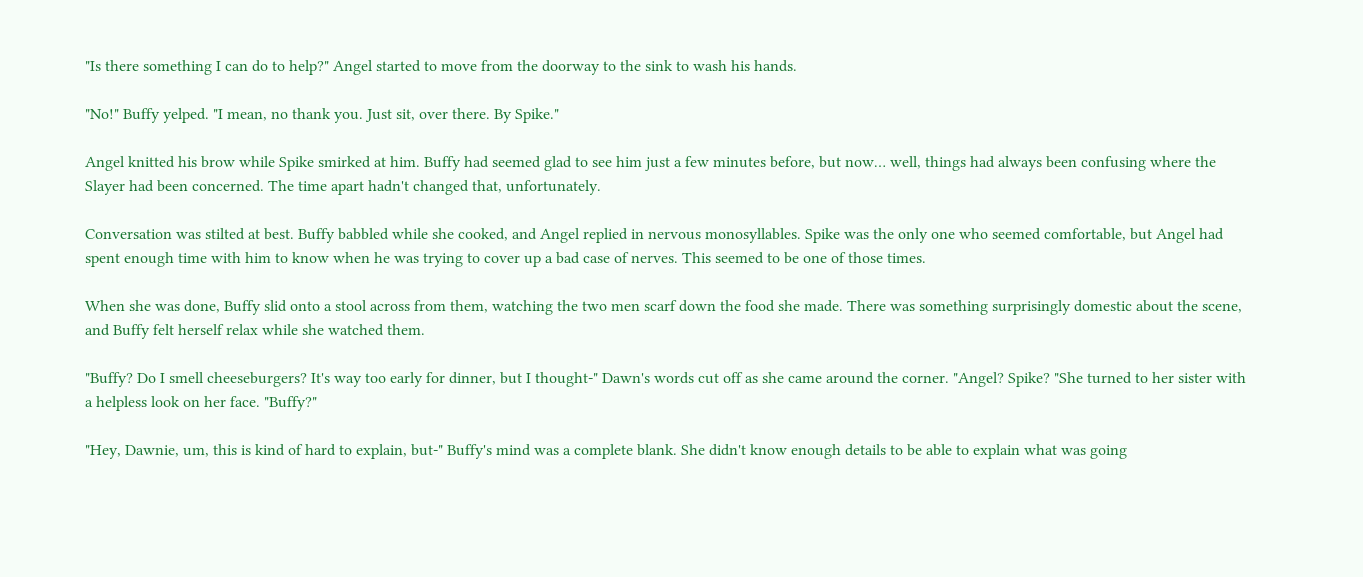"Is there something I can do to help?" Angel started to move from the doorway to the sink to wash his hands.

"No!" Buffy yelped. "I mean, no thank you. Just sit, over there. By Spike."

Angel knitted his brow while Spike smirked at him. Buffy had seemed glad to see him just a few minutes before, but now… well, things had always been confusing where the Slayer had been concerned. The time apart hadn't changed that, unfortunately.

Conversation was stilted at best. Buffy babbled while she cooked, and Angel replied in nervous monosyllables. Spike was the only one who seemed comfortable, but Angel had spent enough time with him to know when he was trying to cover up a bad case of nerves. This seemed to be one of those times.

When she was done, Buffy slid onto a stool across from them, watching the two men scarf down the food she made. There was something surprisingly domestic about the scene, and Buffy felt herself relax while she watched them.

"Buffy? Do I smell cheeseburgers? It's way too early for dinner, but I thought-" Dawn's words cut off as she came around the corner. "Angel? Spike? "She turned to her sister with a helpless look on her face. "Buffy?"

"Hey, Dawnie, um, this is kind of hard to explain, but-" Buffy's mind was a complete blank. She didn't know enough details to be able to explain what was going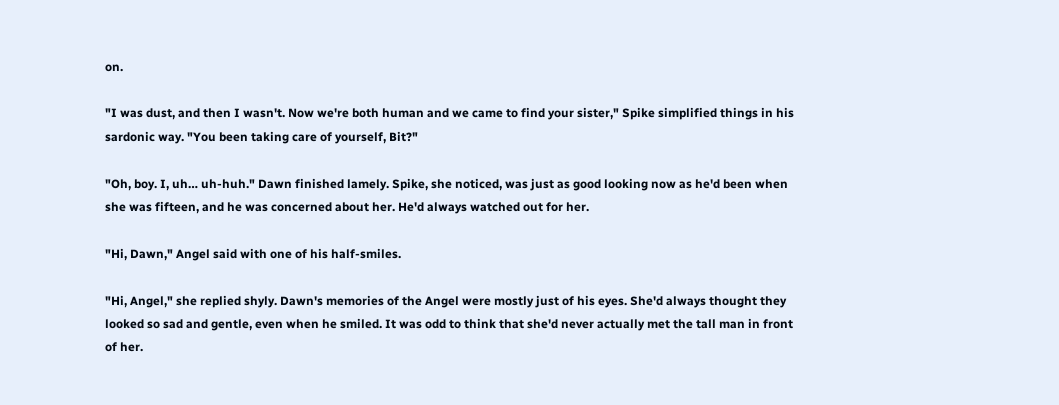on.

"I was dust, and then I wasn't. Now we're both human and we came to find your sister," Spike simplified things in his sardonic way. "You been taking care of yourself, Bit?"

"Oh, boy. I, uh… uh-huh." Dawn finished lamely. Spike, she noticed, was just as good looking now as he'd been when she was fifteen, and he was concerned about her. He'd always watched out for her.

"Hi, Dawn," Angel said with one of his half-smiles.

"Hi, Angel," she replied shyly. Dawn's memories of the Angel were mostly just of his eyes. She'd always thought they looked so sad and gentle, even when he smiled. It was odd to think that she'd never actually met the tall man in front of her.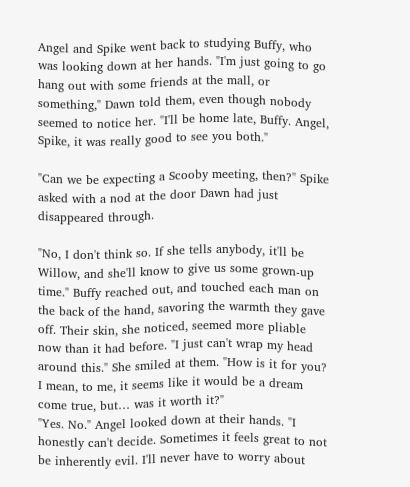Angel and Spike went back to studying Buffy, who was looking down at her hands. "I'm just going to go hang out with some friends at the mall, or something," Dawn told them, even though nobody seemed to notice her. "I'll be home late, Buffy. Angel, Spike, it was really good to see you both."

"Can we be expecting a Scooby meeting, then?" Spike asked with a nod at the door Dawn had just disappeared through.

"No, I don't think so. If she tells anybody, it'll be Willow, and she'll know to give us some grown-up time." Buffy reached out, and touched each man on the back of the hand, savoring the warmth they gave off. Their skin, she noticed, seemed more pliable now than it had before. "I just can't wrap my head around this." She smiled at them. "How is it for you? I mean, to me, it seems like it would be a dream come true, but… was it worth it?"
"Yes. No." Angel looked down at their hands. "I honestly can't decide. Sometimes it feels great to not be inherently evil. I'll never have to worry about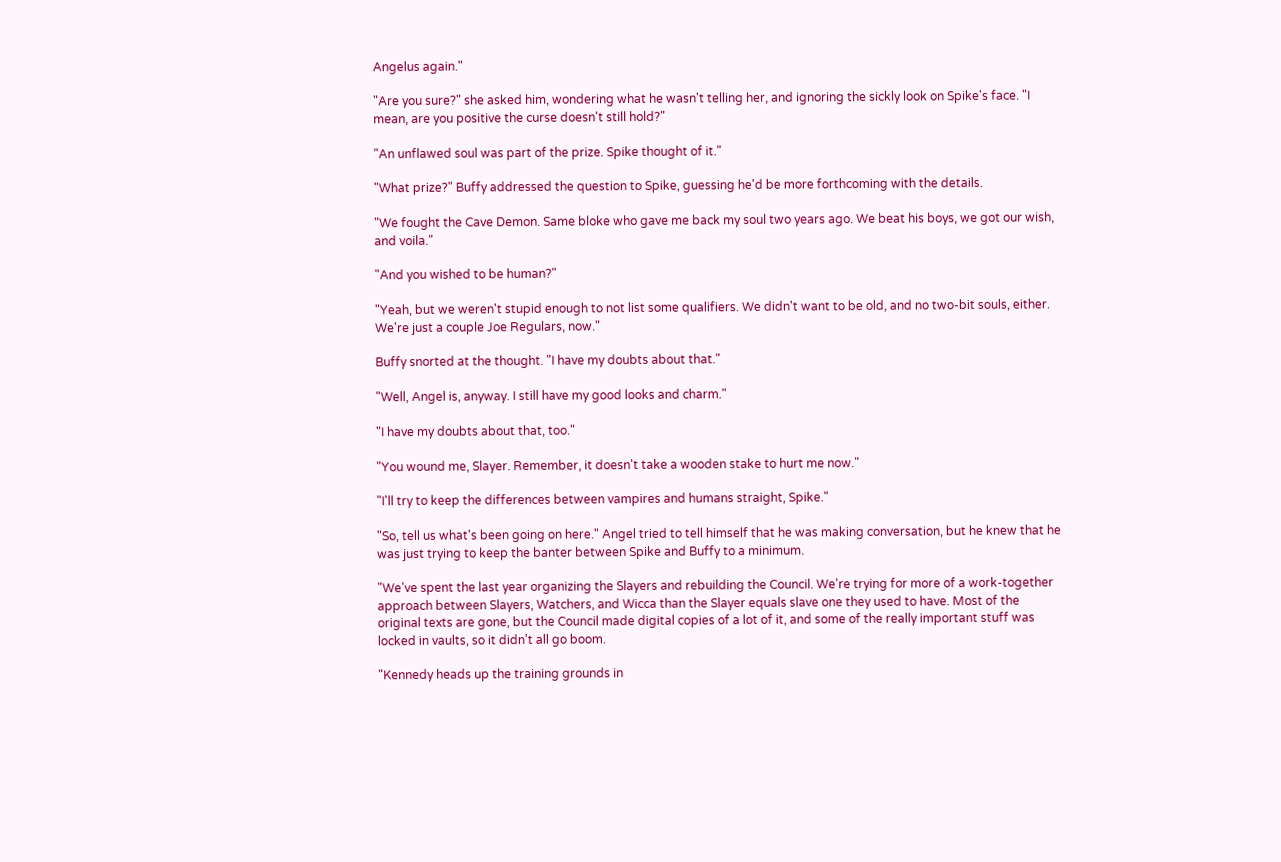Angelus again."

"Are you sure?" she asked him, wondering what he wasn't telling her, and ignoring the sickly look on Spike's face. "I mean, are you positive the curse doesn't still hold?"

"An unflawed soul was part of the prize. Spike thought of it."

"What prize?" Buffy addressed the question to Spike, guessing he'd be more forthcoming with the details.

"We fought the Cave Demon. Same bloke who gave me back my soul two years ago. We beat his boys, we got our wish, and voila."

"And you wished to be human?"

"Yeah, but we weren't stupid enough to not list some qualifiers. We didn't want to be old, and no two-bit souls, either. We're just a couple Joe Regulars, now."

Buffy snorted at the thought. "I have my doubts about that."

"Well, Angel is, anyway. I still have my good looks and charm."

"I have my doubts about that, too."

"You wound me, Slayer. Remember, it doesn't take a wooden stake to hurt me now."

"I'll try to keep the differences between vampires and humans straight, Spike."

"So, tell us what's been going on here." Angel tried to tell himself that he was making conversation, but he knew that he was just trying to keep the banter between Spike and Buffy to a minimum.

"We've spent the last year organizing the Slayers and rebuilding the Council. We're trying for more of a work-together approach between Slayers, Watchers, and Wicca than the Slayer equals slave one they used to have. Most of the original texts are gone, but the Council made digital copies of a lot of it, and some of the really important stuff was locked in vaults, so it didn't all go boom.

"Kennedy heads up the training grounds in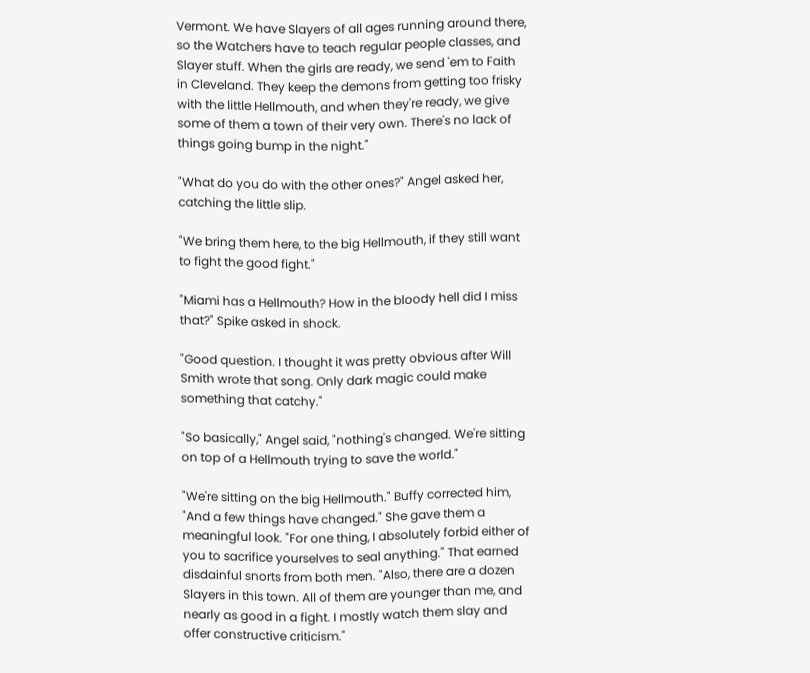Vermont. We have Slayers of all ages running around there, so the Watchers have to teach regular people classes, and Slayer stuff. When the girls are ready, we send 'em to Faith in Cleveland. They keep the demons from getting too frisky with the little Hellmouth, and when they're ready, we give some of them a town of their very own. There's no lack of things going bump in the night."

"What do you do with the other ones?" Angel asked her, catching the little slip.

"We bring them here, to the big Hellmouth, if they still want to fight the good fight."

"Miami has a Hellmouth? How in the bloody hell did I miss that?" Spike asked in shock.

"Good question. I thought it was pretty obvious after Will Smith wrote that song. Only dark magic could make something that catchy."

"So basically," Angel said, "nothing's changed. We're sitting on top of a Hellmouth trying to save the world."

"We're sitting on the big Hellmouth." Buffy corrected him, "And a few things have changed." She gave them a meaningful look. "For one thing, I absolutely forbid either of you to sacrifice yourselves to seal anything." That earned disdainful snorts from both men. "Also, there are a dozen Slayers in this town. All of them are younger than me, and nearly as good in a fight. I mostly watch them slay and offer constructive criticism."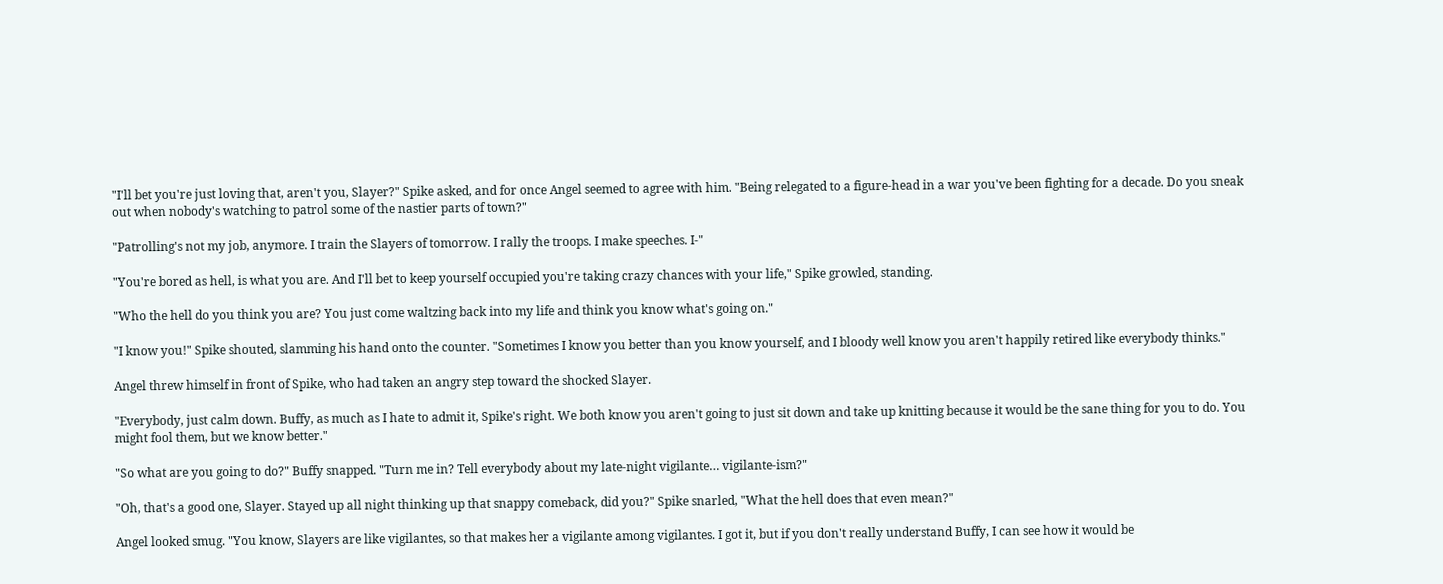"I'll bet you're just loving that, aren't you, Slayer?" Spike asked, and for once Angel seemed to agree with him. "Being relegated to a figure-head in a war you've been fighting for a decade. Do you sneak out when nobody's watching to patrol some of the nastier parts of town?"

"Patrolling's not my job, anymore. I train the Slayers of tomorrow. I rally the troops. I make speeches. I-"

"You're bored as hell, is what you are. And I'll bet to keep yourself occupied you're taking crazy chances with your life," Spike growled, standing.

"Who the hell do you think you are? You just come waltzing back into my life and think you know what's going on."

"I know you!" Spike shouted, slamming his hand onto the counter. "Sometimes I know you better than you know yourself, and I bloody well know you aren't happily retired like everybody thinks."

Angel threw himself in front of Spike, who had taken an angry step toward the shocked Slayer.

"Everybody, just calm down. Buffy, as much as I hate to admit it, Spike's right. We both know you aren't going to just sit down and take up knitting because it would be the sane thing for you to do. You might fool them, but we know better."

"So what are you going to do?" Buffy snapped. "Turn me in? Tell everybody about my late-night vigilante… vigilante-ism?"

"Oh, that's a good one, Slayer. Stayed up all night thinking up that snappy comeback, did you?" Spike snarled, "What the hell does that even mean?"

Angel looked smug. "You know, Slayers are like vigilantes, so that makes her a vigilante among vigilantes. I got it, but if you don't really understand Buffy, I can see how it would be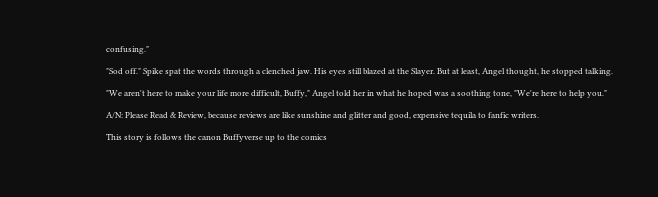confusing."

"Sod off." Spike spat the words through a clenched jaw. His eyes still blazed at the Slayer. But at least, Angel thought, he stopped talking.

"We aren't here to make your life more difficult, Buffy," Angel told her in what he hoped was a soothing tone, "We're here to help you."

A/N: Please Read & Review, because reviews are like sunshine and glitter and good, expensive tequila to fanfic writers.

This story is follows the canon Buffyverse up to the comics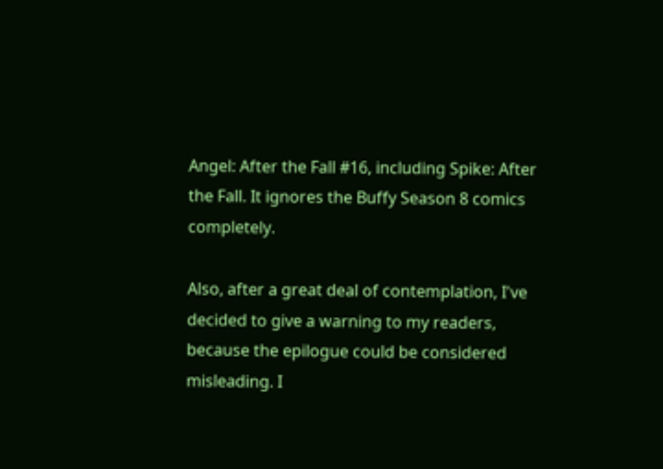Angel: After the Fall #16, including Spike: After the Fall. It ignores the Buffy Season 8 comics completely.

Also, after a great deal of contemplation, I've decided to give a warning to my readers, because the epilogue could be considered misleading. I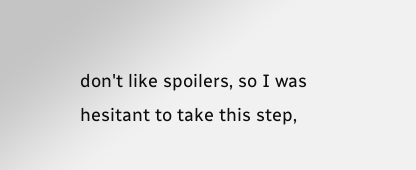don't like spoilers, so I was hesitant to take this step,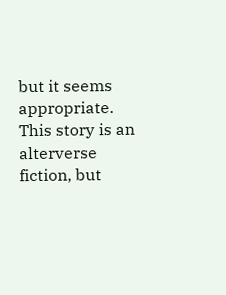but it seems appropriate. This story is an alterverse fiction, but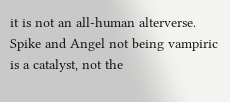it is not an all-human alterverse. Spike and Angel not being vampiric is a catalyst, not the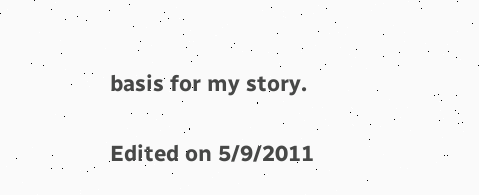basis for my story.

Edited on 5/9/2011